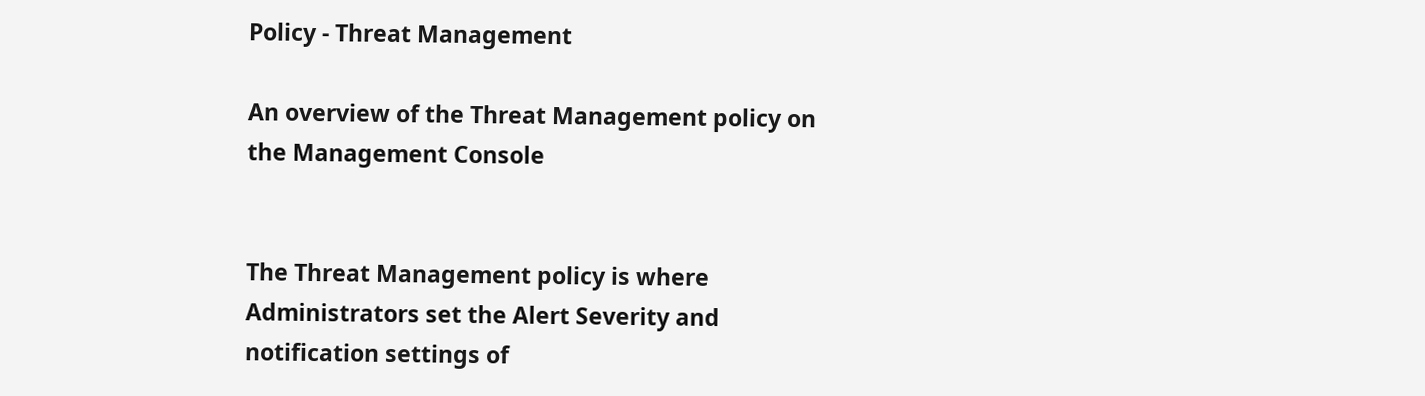Policy - Threat Management

An overview of the Threat Management policy on the Management Console


The Threat Management policy is where Administrators set the Alert Severity and notification settings of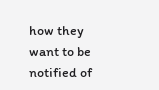how they want to be notified of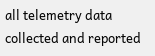all telemetry data collected and reported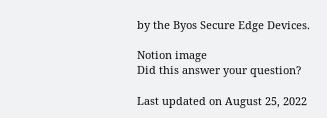by the Byos Secure Edge Devices.

Notion image
Did this answer your question?

Last updated on August 25, 2022